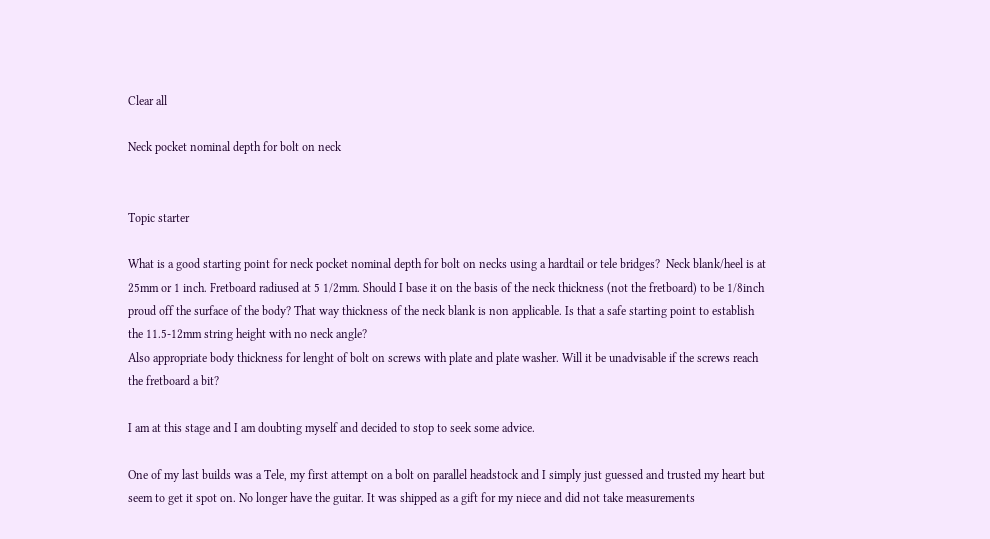Clear all

Neck pocket nominal depth for bolt on neck


Topic starter

What is a good starting point for neck pocket nominal depth for bolt on necks using a hardtail or tele bridges?  Neck blank/heel is at 25mm or 1 inch. Fretboard radiused at 5 1/2mm. Should I base it on the basis of the neck thickness (not the fretboard) to be 1/8inch proud off the surface of the body? That way thickness of the neck blank is non applicable. Is that a safe starting point to establish the 11.5-12mm string height with no neck angle?
Also appropriate body thickness for lenght of bolt on screws with plate and plate washer. Will it be unadvisable if the screws reach the fretboard a bit?

I am at this stage and I am doubting myself and decided to stop to seek some advice.

One of my last builds was a Tele, my first attempt on a bolt on parallel headstock and I simply just guessed and trusted my heart but seem to get it spot on. No longer have the guitar. It was shipped as a gift for my niece and did not take measurements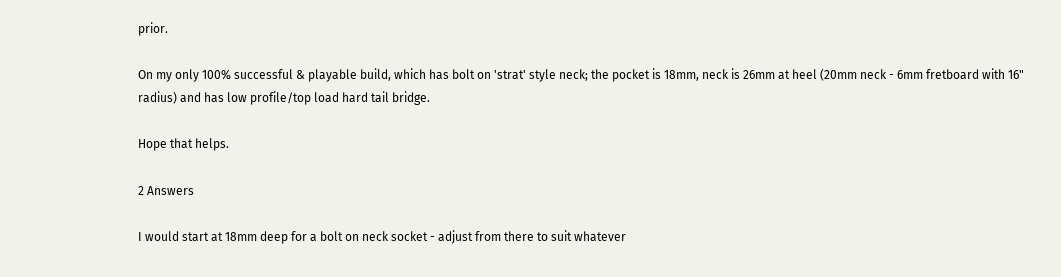prior.

On my only 100% successful & playable build, which has bolt on 'strat' style neck; the pocket is 18mm, neck is 26mm at heel (20mm neck - 6mm fretboard with 16" radius) and has low profile/top load hard tail bridge.

Hope that helps.

2 Answers

I would start at 18mm deep for a bolt on neck socket - adjust from there to suit whatever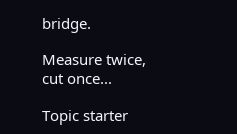bridge.

Measure twice, cut once...

Topic starter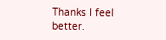Thanks I feel better.